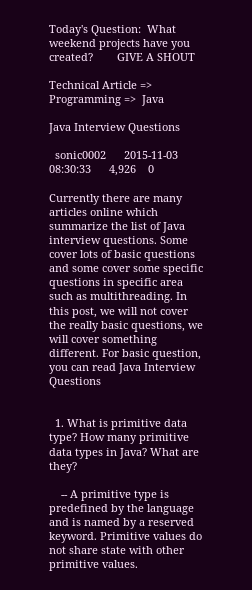Today's Question:  What weekend projects have you created?        GIVE A SHOUT

Technical Article => Programming =>  Java

Java Interview Questions

  sonic0002      2015-11-03 08:30:33      4,926    0

Currently there are many articles online which summarize the list of Java interview questions. Some cover lots of basic questions and some cover some specific questions in specific area such as multithreading. In this post, we will not cover the really basic questions, we will cover something different. For basic question, you can read Java Interview Questions


  1. What is primitive data type? How many primitive data types in Java? What are they?

    -- A primitive type is predefined by the language and is named by a reserved keyword. Primitive values do not share state with other primitive values.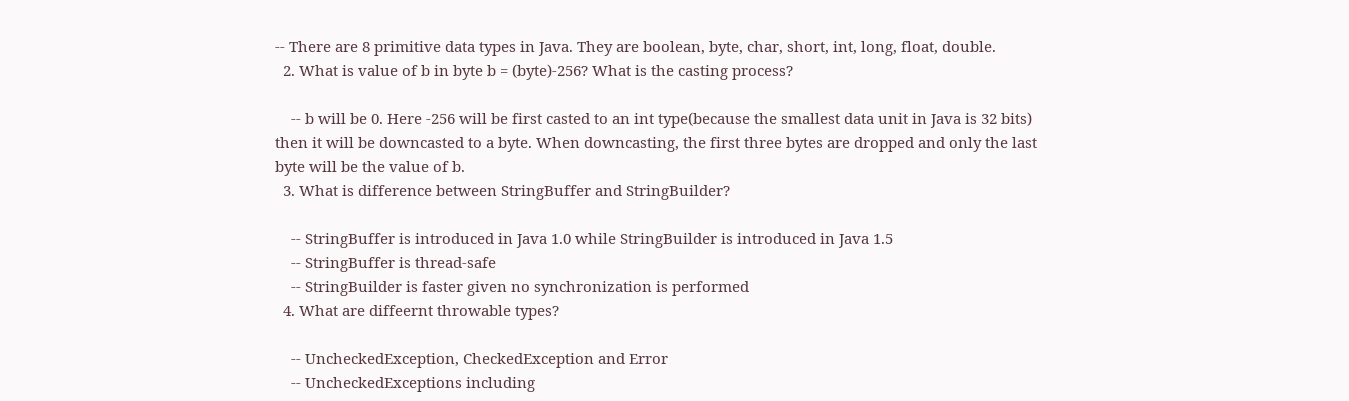-- There are 8 primitive data types in Java. They are boolean, byte, char, short, int, long, float, double.
  2. What is value of b in byte b = (byte)-256? What is the casting process?

    -- b will be 0. Here -256 will be first casted to an int type(because the smallest data unit in Java is 32 bits) then it will be downcasted to a byte. When downcasting, the first three bytes are dropped and only the last byte will be the value of b.
  3. What is difference between StringBuffer and StringBuilder?

    -- StringBuffer is introduced in Java 1.0 while StringBuilder is introduced in Java 1.5
    -- StringBuffer is thread-safe
    -- StringBuilder is faster given no synchronization is performed
  4. What are diffeernt throwable types?

    -- UncheckedException, CheckedException and Error
    -- UncheckedExceptions including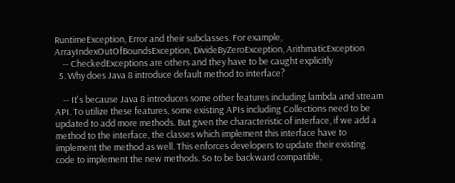RuntimeException, Error and their subclasses. For example, ArrayIndexOutOfBoundsException, DivideByZeroException, ArithmaticException
    -- CheckedExceptions are others and they have to be caught explicitly
  5. Why does Java 8 introduce default method to interface?

    -- It's because Java 8 introduces some other features including lambda and stream API. To utilize these features, some existing APIs including Collections need to be updated to add more methods. But given the characteristic of interface, if we add a method to the interface, the classes which implement this interface have to implement the method as well. This enforces developers to update their existing code to implement the new methods. So to be backward compatible,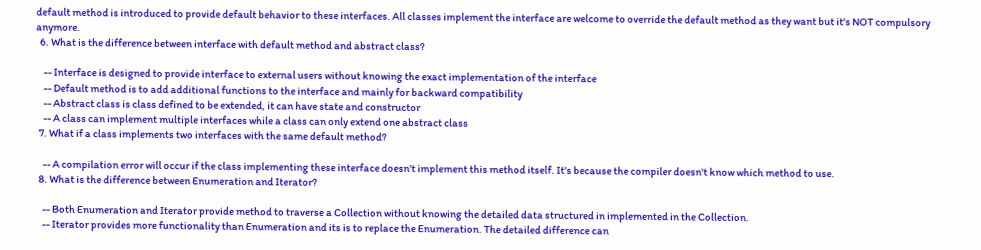default method is introduced to provide default behavior to these interfaces. All classes implement the interface are welcome to override the default method as they want but it's NOT compulsory anymore.
  6. What is the difference between interface with default method and abstract class?

    -- Interface is designed to provide interface to external users without knowing the exact implementation of the interface
    -- Default method is to add additional functions to the interface and mainly for backward compatibility
    -- Abstract class is class defined to be extended, it can have state and constructor
    -- A class can implement multiple interfaces while a class can only extend one abstract class
  7. What if a class implements two interfaces with the same default method?

    -- A compilation error will occur if the class implementing these interface doesn't implement this method itself. It's because the compiler doesn't know which method to use.
  8. What is the difference between Enumeration and Iterator?

    -- Both Enumeration and Iterator provide method to traverse a Collection without knowing the detailed data structured in implemented in the Collection.
    -- Iterator provides more functionality than Enumeration and its is to replace the Enumeration. The detailed difference can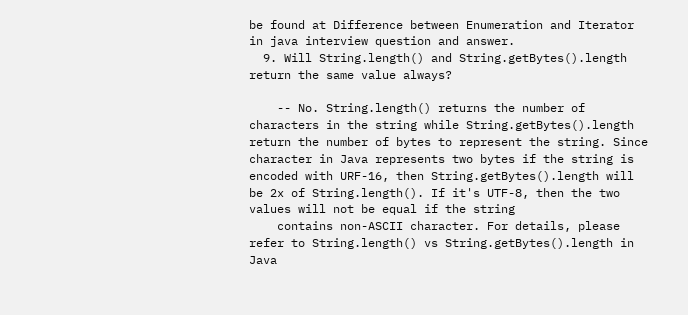be found at Difference between Enumeration and Iterator in java interview question and answer.
  9. Will String.length() and String.getBytes().length return the same value always?

    -- No. String.length() returns the number of characters in the string while String.getBytes().length return the number of bytes to represent the string. Since character in Java represents two bytes if the string is encoded with URF-16, then String.getBytes().length will be 2x of String.length(). If it's UTF-8, then the two values will not be equal if the string
    contains non-ASCII character. For details, please refer to String.length() vs String.getBytes().length in Java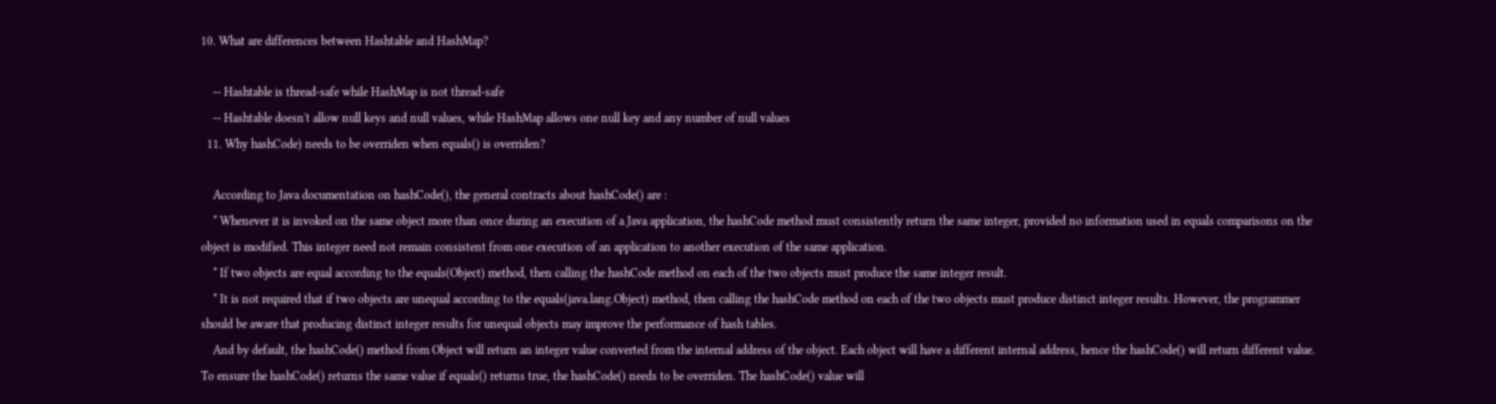10. What are differences between Hashtable and HashMap?

    -- Hashtable is thread-safe while HashMap is not thread-safe
    -- Hashtable doesn't allow null keys and null values, while HashMap allows one null key and any number of null values
  11. Why hashCode) needs to be overriden when equals() is overriden?

    According to Java documentation on hashCode(), the general contracts about hashCode() are :
    * Whenever it is invoked on the same object more than once during an execution of a Java application, the hashCode method must consistently return the same integer, provided no information used in equals comparisons on the object is modified. This integer need not remain consistent from one execution of an application to another execution of the same application.
    * If two objects are equal according to the equals(Object) method, then calling the hashCode method on each of the two objects must produce the same integer result.
    * It is not required that if two objects are unequal according to the equals(java.lang.Object) method, then calling the hashCode method on each of the two objects must produce distinct integer results. However, the programmer should be aware that producing distinct integer results for unequal objects may improve the performance of hash tables.
    And by default, the hashCode() method from Object will return an integer value converted from the internal address of the object. Each object will have a different internal address, hence the hashCode() will return different value. To ensure the hashCode() returns the same value if equals() returns true, the hashCode() needs to be overriden. The hashCode() value will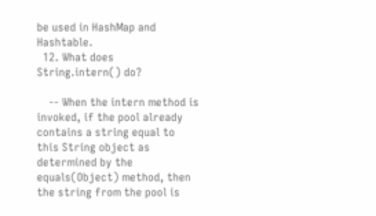be used in HashMap and Hashtable.
  12. What does String.intern() do?

    -- When the intern method is invoked, if the pool already contains a string equal to this String object as determined by the equals(Object) method, then the string from the pool is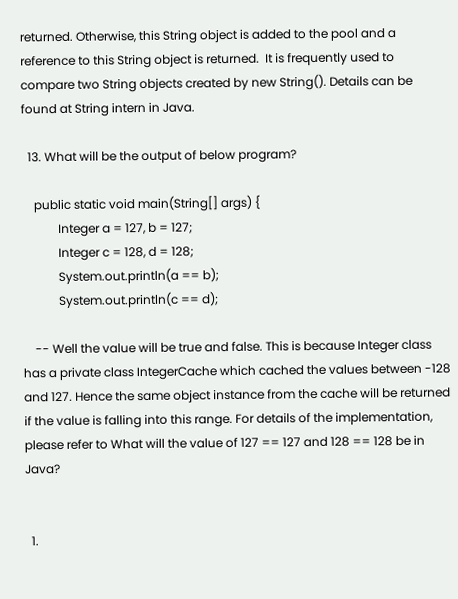returned. Otherwise, this String object is added to the pool and a reference to this String object is returned.  It is frequently used to compare two String objects created by new String(). Details can be found at String intern in Java.

  13. What will be the output of below program?

    public static void main(String[] args) {
            Integer a = 127, b = 127;
            Integer c = 128, d = 128;
            System.out.println(a == b);
            System.out.println(c == d);

    -- Well the value will be true and false. This is because Integer class has a private class IntegerCache which cached the values between -128 and 127. Hence the same object instance from the cache will be returned if the value is falling into this range. For details of the implementation, please refer to What will the value of 127 == 127 and 128 == 128 be in Java?


  1.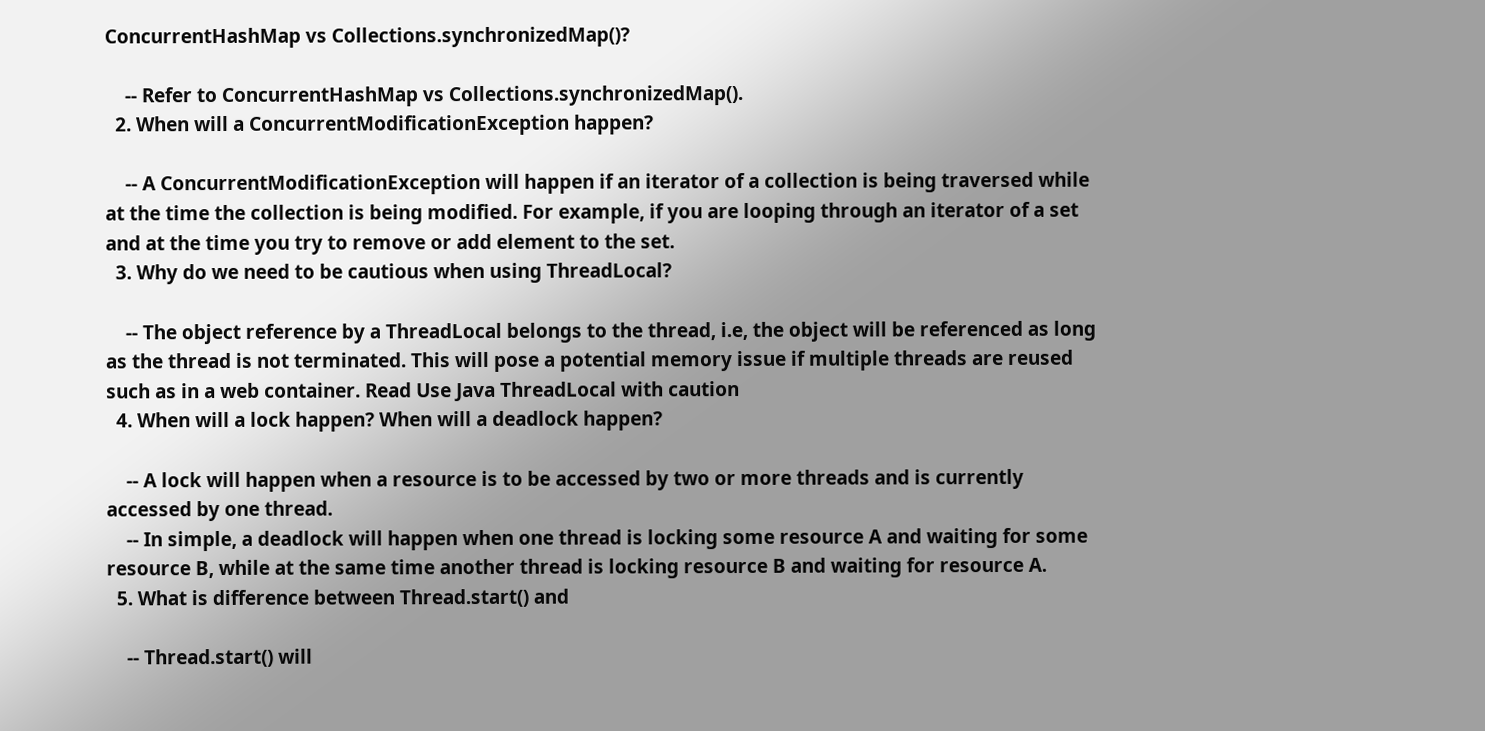ConcurrentHashMap vs Collections.synchronizedMap()?

    -- Refer to ConcurrentHashMap vs Collections.synchronizedMap().
  2. When will a ConcurrentModificationException happen?

    -- A ConcurrentModificationException will happen if an iterator of a collection is being traversed while at the time the collection is being modified. For example, if you are looping through an iterator of a set and at the time you try to remove or add element to the set.
  3. Why do we need to be cautious when using ThreadLocal?

    -- The object reference by a ThreadLocal belongs to the thread, i.e, the object will be referenced as long as the thread is not terminated. This will pose a potential memory issue if multiple threads are reused such as in a web container. Read Use Java ThreadLocal with caution
  4. When will a lock happen? When will a deadlock happen?

    -- A lock will happen when a resource is to be accessed by two or more threads and is currently accessed by one thread.
    -- In simple, a deadlock will happen when one thread is locking some resource A and waiting for some resource B, while at the same time another thread is locking resource B and waiting for resource A.
  5. What is difference between Thread.start() and

    -- Thread.start() will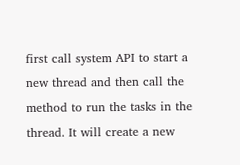first call system API to start a new thread and then call the method to run the tasks in the thread. It will create a new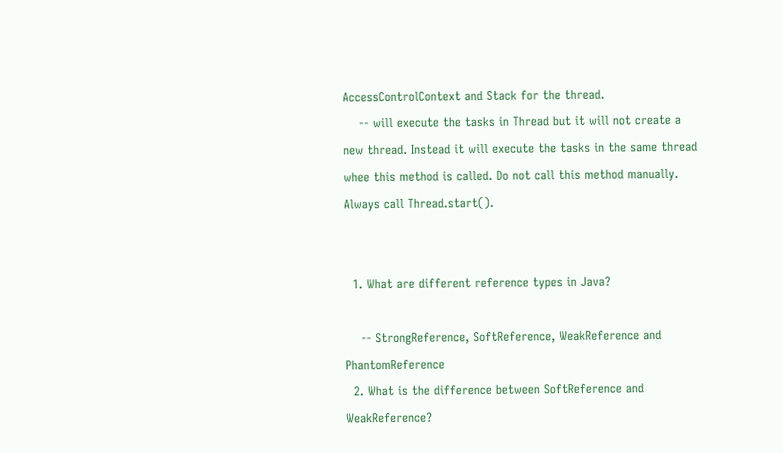AccessControlContext and Stack for the thread.
    -- will execute the tasks in Thread but it will not create a new thread. Instead it will execute the tasks in the same thread whee this method is called. Do not call this method manually. Always call Thread.start().


  1. What are different reference types in Java?

    -- StrongReference, SoftReference, WeakReference and PhantomReference
  2. What is the difference between SoftReference and WeakReference?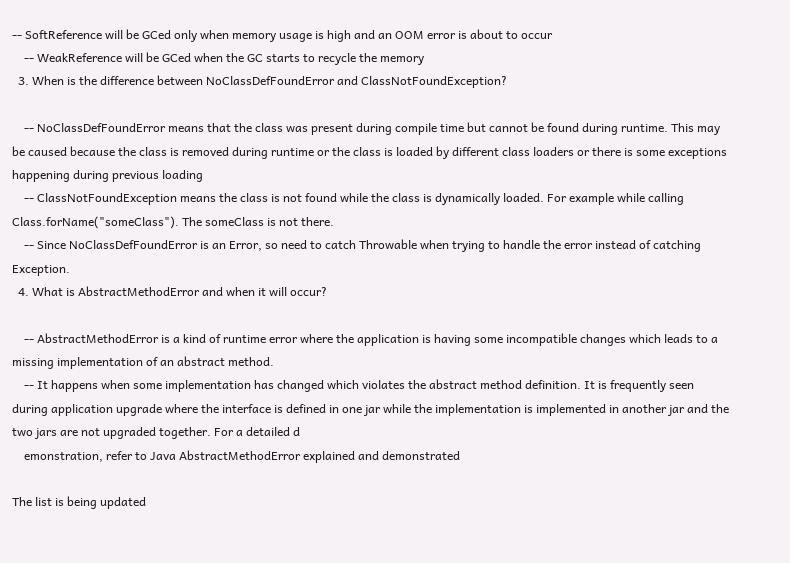-- SoftReference will be GCed only when memory usage is high and an OOM error is about to occur
    -- WeakReference will be GCed when the GC starts to recycle the memory
  3. When is the difference between NoClassDefFoundError and ClassNotFoundException?

    -- NoClassDefFoundError means that the class was present during compile time but cannot be found during runtime. This may be caused because the class is removed during runtime or the class is loaded by different class loaders or there is some exceptions happening during previous loading
    -- ClassNotFoundException means the class is not found while the class is dynamically loaded. For example while calling Class.forName("someClass"). The someClass is not there.
    -- Since NoClassDefFoundError is an Error, so need to catch Throwable when trying to handle the error instead of catching Exception.
  4. What is AbstractMethodError and when it will occur?

    -- AbstractMethodError is a kind of runtime error where the application is having some incompatible changes which leads to a missing implementation of an abstract method.
    -- It happens when some implementation has changed which violates the abstract method definition. It is frequently seen during application upgrade where the interface is defined in one jar while the implementation is implemented in another jar and the two jars are not upgraded together. For a detailed d
    emonstration, refer to Java AbstractMethodError explained and demonstrated

The list is being updated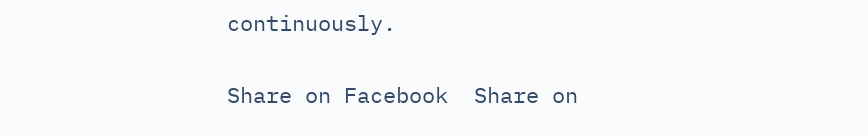continuously.


Share on Facebook  Share on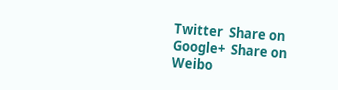Twitter  Share on Google+  Share on Weibo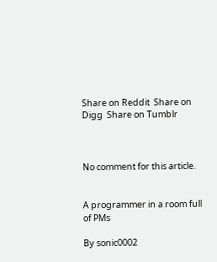Share on Reddit  Share on Digg  Share on Tumblr



No comment for this article.


A programmer in a room full of PMs

By sonic0002